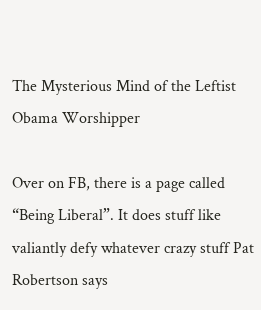The Mysterious Mind of the Leftist Obama Worshipper

Over on FB, there is a page called “Being Liberal”. It does stuff like valiantly defy whatever crazy stuff Pat Robertson says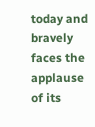today and bravely faces the applause of its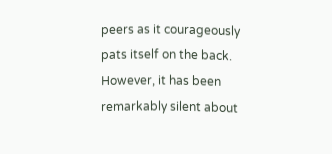peers as it courageously pats itself on the back. However, it has been remarkably silent about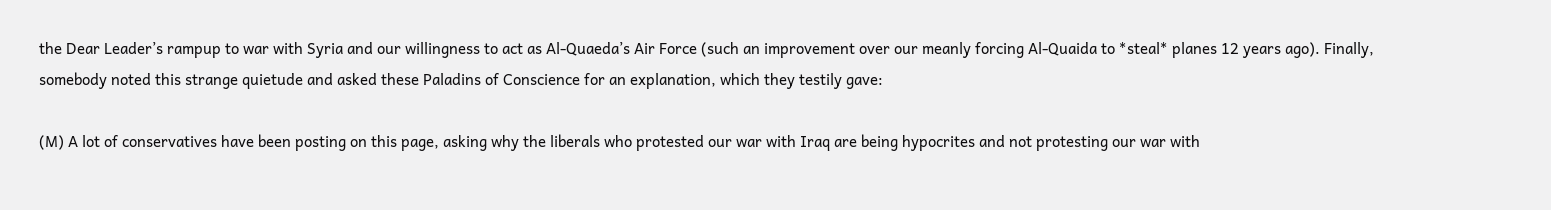the Dear Leader’s rampup to war with Syria and our willingness to act as Al-Quaeda’s Air Force (such an improvement over our meanly forcing Al-Quaida to *steal* planes 12 years ago). Finally, somebody noted this strange quietude and asked these Paladins of Conscience for an explanation, which they testily gave:

(M) A lot of conservatives have been posting on this page, asking why the liberals who protested our war with Iraq are being hypocrites and not protesting our war with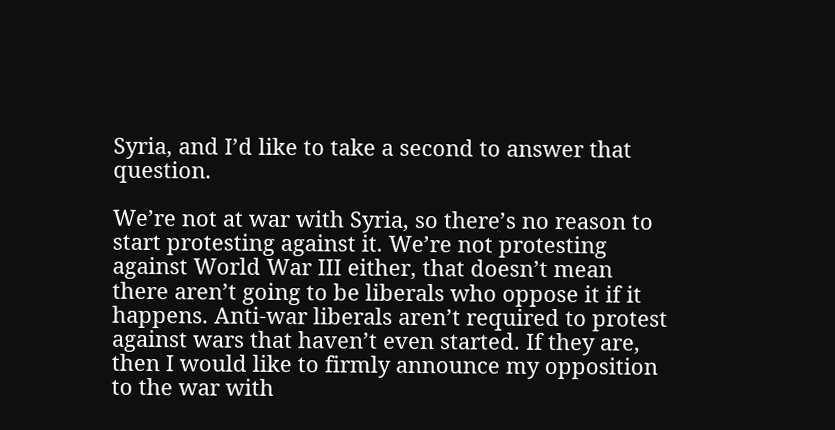Syria, and I’d like to take a second to answer that question.

We’re not at war with Syria, so there’s no reason to start protesting against it. We’re not protesting against World War III either, that doesn’t mean there aren’t going to be liberals who oppose it if it happens. Anti-war liberals aren’t required to protest against wars that haven’t even started. If they are, then I would like to firmly announce my opposition to the war with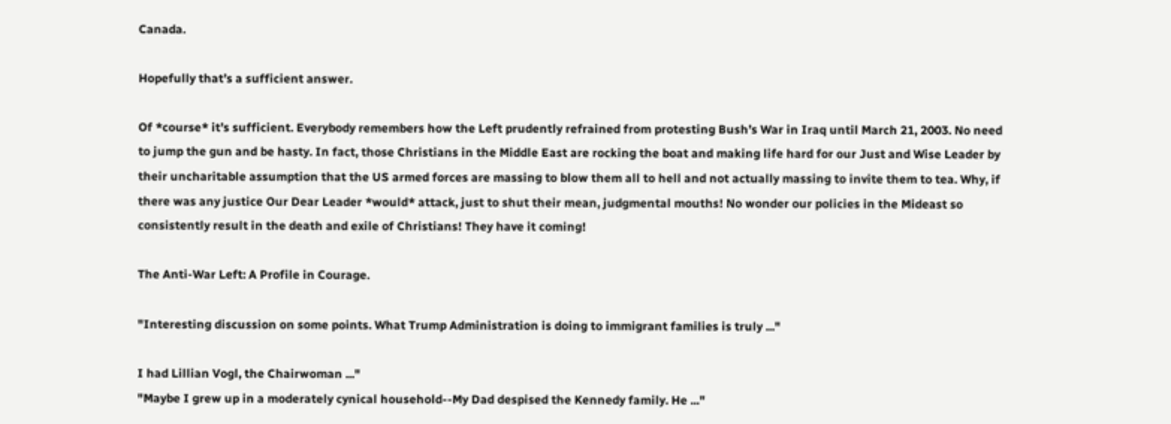Canada.

Hopefully that’s a sufficient answer.

Of *course* it’s sufficient. Everybody remembers how the Left prudently refrained from protesting Bush’s War in Iraq until March 21, 2003. No need to jump the gun and be hasty. In fact, those Christians in the Middle East are rocking the boat and making life hard for our Just and Wise Leader by their uncharitable assumption that the US armed forces are massing to blow them all to hell and not actually massing to invite them to tea. Why, if there was any justice Our Dear Leader *would* attack, just to shut their mean, judgmental mouths! No wonder our policies in the Mideast so consistently result in the death and exile of Christians! They have it coming!

The Anti-War Left: A Profile in Courage.

"Interesting discussion on some points. What Trump Administration is doing to immigrant families is truly ..."

I had Lillian Vogl, the Chairwoman ..."
"Maybe I grew up in a moderately cynical household--My Dad despised the Kennedy family. He ..."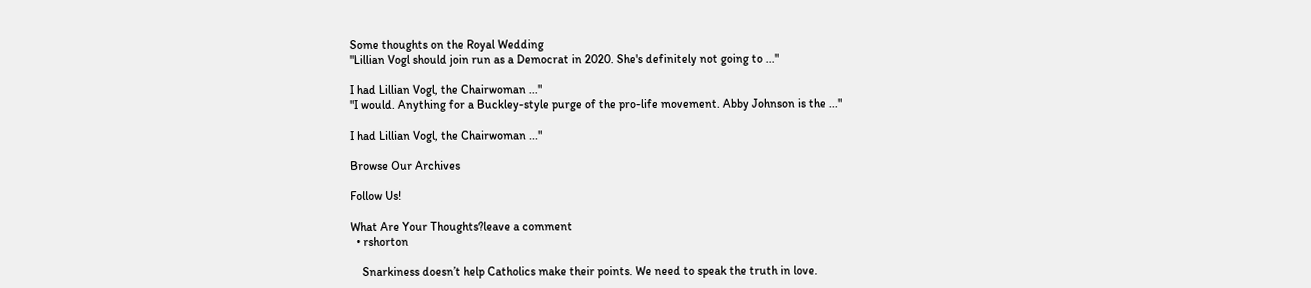Some thoughts on the Royal Wedding
"Lillian Vogl should join run as a Democrat in 2020. She's definitely not going to ..."

I had Lillian Vogl, the Chairwoman ..."
"I would. Anything for a Buckley-style purge of the pro-life movement. Abby Johnson is the ..."

I had Lillian Vogl, the Chairwoman ..."

Browse Our Archives

Follow Us!

What Are Your Thoughts?leave a comment
  • rshorton

    Snarkiness doesn’t help Catholics make their points. We need to speak the truth in love.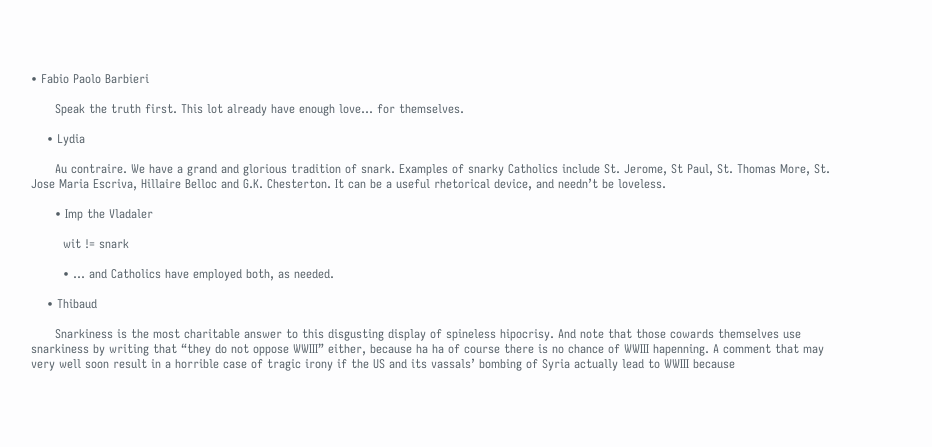• Fabio Paolo Barbieri

      Speak the truth first. This lot already have enough love… for themselves.

    • Lydia

      Au contraire. We have a grand and glorious tradition of snark. Examples of snarky Catholics include St. Jerome, St Paul, St. Thomas More, St. Jose Maria Escriva, Hillaire Belloc and G.K. Chesterton. It can be a useful rhetorical device, and needn’t be loveless.

      • Imp the Vladaler

        wit != snark

        • … and Catholics have employed both, as needed.

    • Thibaud

      Snarkiness is the most charitable answer to this disgusting display of spineless hipocrisy. And note that those cowards themselves use snarkiness by writing that “they do not oppose WWIII” either, because ha ha of course there is no chance of WWIII hapenning. A comment that may very well soon result in a horrible case of tragic irony if the US and its vassals’ bombing of Syria actually lead to WWIII because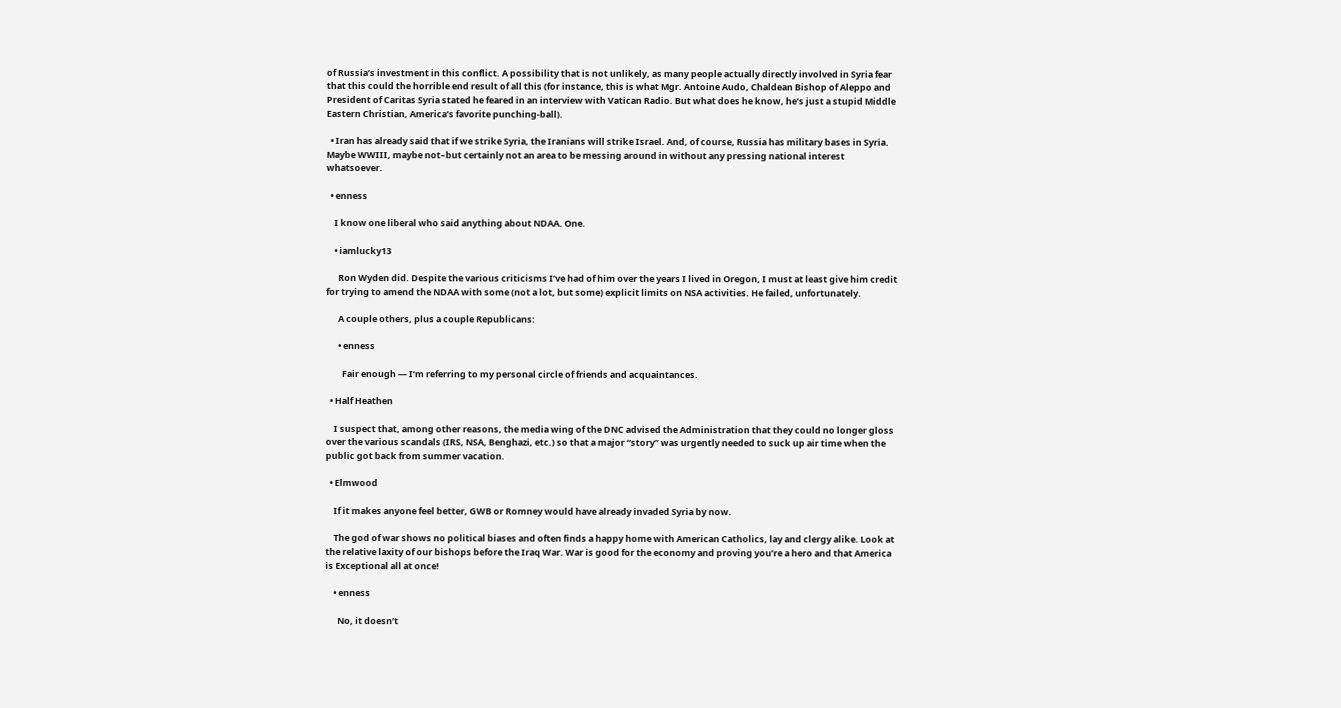of Russia’s investment in this conflict. A possibility that is not unlikely, as many people actually directly involved in Syria fear that this could the horrible end result of all this (for instance, this is what Mgr. Antoine Audo, Chaldean Bishop of Aleppo and President of Caritas Syria stated he feared in an interview with Vatican Radio. But what does he know, he’s just a stupid Middle Eastern Christian, America’s favorite punching-ball).

  • Iran has already said that if we strike Syria, the Iranians will strike Israel. And, of course, Russia has military bases in Syria. Maybe WWIII, maybe not–but certainly not an area to be messing around in without any pressing national interest whatsoever.

  • enness

    I know one liberal who said anything about NDAA. One.

    • iamlucky13

      Ron Wyden did. Despite the various criticisms I’ve had of him over the years I lived in Oregon, I must at least give him credit for trying to amend the NDAA with some (not a lot, but some) explicit limits on NSA activities. He failed, unfortunately.

      A couple others, plus a couple Republicans:

      • enness

        Fair enough — I’m referring to my personal circle of friends and acquaintances.

  • Half Heathen

    I suspect that, among other reasons, the media wing of the DNC advised the Administration that they could no longer gloss over the various scandals (IRS, NSA, Benghazi, etc.) so that a major “story” was urgently needed to suck up air time when the public got back from summer vacation.

  • Elmwood

    If it makes anyone feel better, GWB or Romney would have already invaded Syria by now.

    The god of war shows no political biases and often finds a happy home with American Catholics, lay and clergy alike. Look at the relative laxity of our bishops before the Iraq War. War is good for the economy and proving you’re a hero and that America is Exceptional all at once!

    • enness

      No, it doesn’t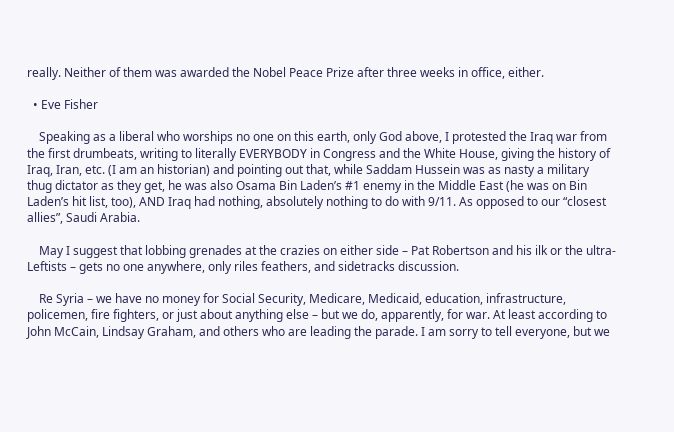really. Neither of them was awarded the Nobel Peace Prize after three weeks in office, either.

  • Eve Fisher

    Speaking as a liberal who worships no one on this earth, only God above, I protested the Iraq war from the first drumbeats, writing to literally EVERYBODY in Congress and the White House, giving the history of Iraq, Iran, etc. (I am an historian) and pointing out that, while Saddam Hussein was as nasty a military thug dictator as they get, he was also Osama Bin Laden’s #1 enemy in the Middle East (he was on Bin Laden’s hit list, too), AND Iraq had nothing, absolutely nothing to do with 9/11. As opposed to our “closest allies”, Saudi Arabia.

    May I suggest that lobbing grenades at the crazies on either side – Pat Robertson and his ilk or the ultra-Leftists – gets no one anywhere, only riles feathers, and sidetracks discussion.

    Re Syria – we have no money for Social Security, Medicare, Medicaid, education, infrastructure, policemen, fire fighters, or just about anything else – but we do, apparently, for war. At least according to John McCain, Lindsay Graham, and others who are leading the parade. I am sorry to tell everyone, but we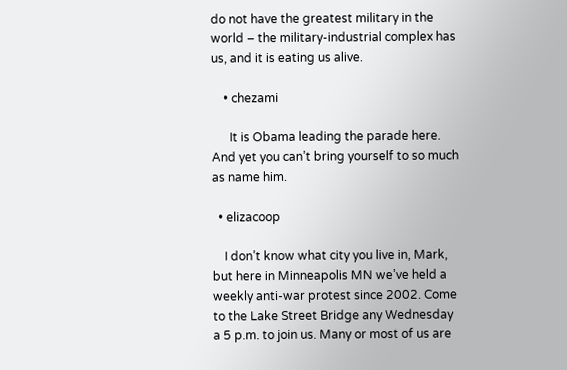do not have the greatest military in the world – the military-industrial complex has us, and it is eating us alive.

    • chezami

      It is Obama leading the parade here. And yet you can’t bring yourself to so much as name him.

  • elizacoop

    I don’t know what city you live in, Mark, but here in Minneapolis MN we’ve held a weekly anti-war protest since 2002. Come to the Lake Street Bridge any Wednesday a 5 p.m. to join us. Many or most of us are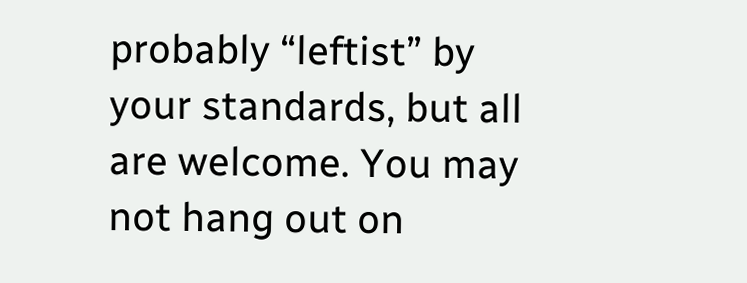probably “leftist” by your standards, but all are welcome. You may not hang out on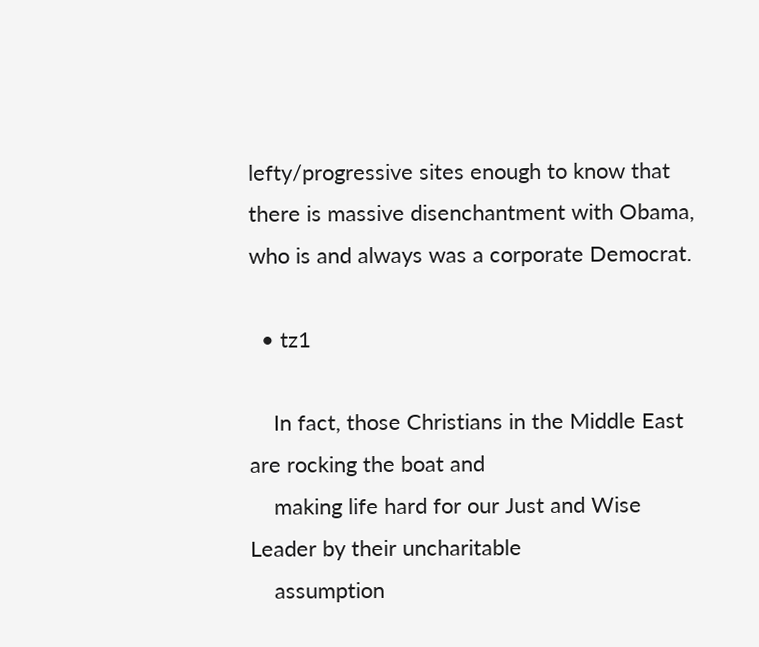lefty/progressive sites enough to know that there is massive disenchantment with Obama, who is and always was a corporate Democrat.

  • tz1

    In fact, those Christians in the Middle East are rocking the boat and
    making life hard for our Just and Wise Leader by their uncharitable
    assumption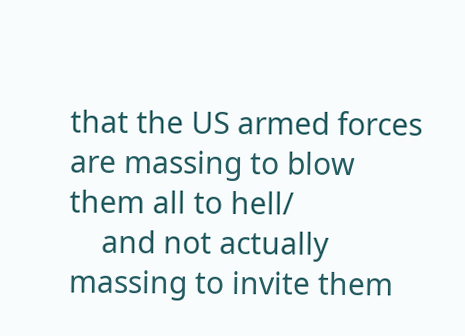that the US armed forces are massing to blow them all to hell/
    and not actually massing to invite them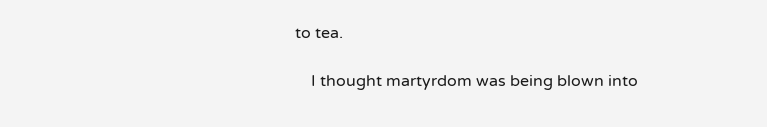to tea.

    I thought martyrdom was being blown into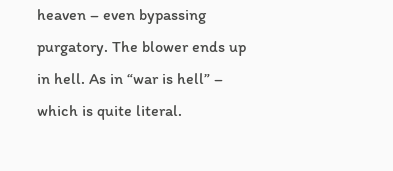heaven – even bypassing purgatory. The blower ends up in hell. As in “war is hell” – which is quite literal.